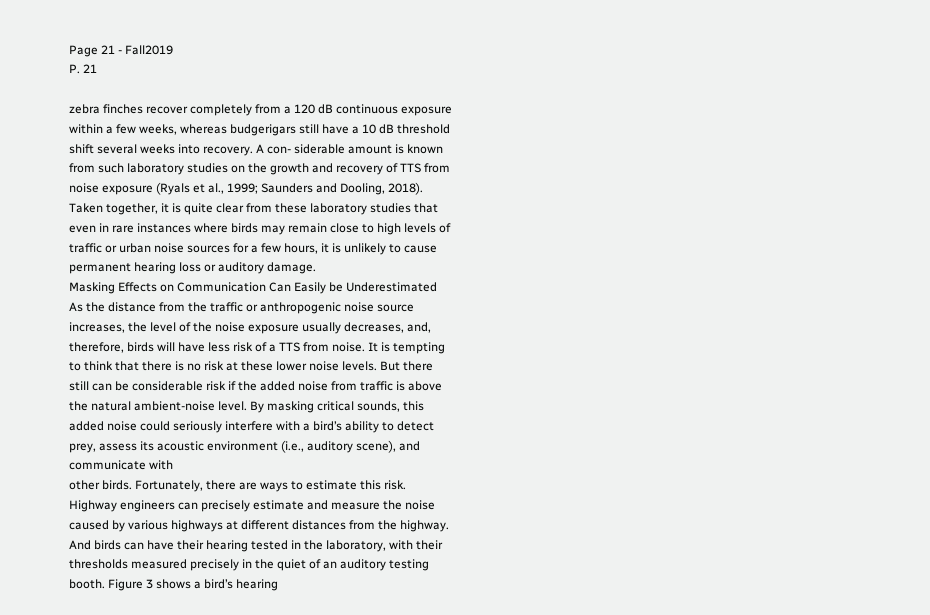Page 21 - Fall2019
P. 21

zebra finches recover completely from a 120 dB continuous exposure within a few weeks, whereas budgerigars still have a 10 dB threshold shift several weeks into recovery. A con- siderable amount is known from such laboratory studies on the growth and recovery of TTS from noise exposure (Ryals et al., 1999; Saunders and Dooling, 2018). Taken together, it is quite clear from these laboratory studies that even in rare instances where birds may remain close to high levels of traffic or urban noise sources for a few hours, it is unlikely to cause permanent hearing loss or auditory damage.
Masking Effects on Communication Can Easily be Underestimated
As the distance from the traffic or anthropogenic noise source increases, the level of the noise exposure usually decreases, and, therefore, birds will have less risk of a TTS from noise. It is tempting to think that there is no risk at these lower noise levels. But there still can be considerable risk if the added noise from traffic is above the natural ambient-noise level. By masking critical sounds, this added noise could seriously interfere with a bird’s ability to detect prey, assess its acoustic environment (i.e., auditory scene), and communicate with
other birds. Fortunately, there are ways to estimate this risk. Highway engineers can precisely estimate and measure the noise caused by various highways at different distances from the highway. And birds can have their hearing tested in the laboratory, with their thresholds measured precisely in the quiet of an auditory testing booth. Figure 3 shows a bird’s hearing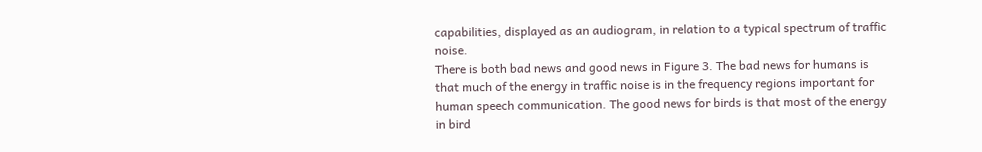capabilities, displayed as an audiogram, in relation to a typical spectrum of traffic noise.
There is both bad news and good news in Figure 3. The bad news for humans is that much of the energy in traffic noise is in the frequency regions important for human speech communication. The good news for birds is that most of the energy in bird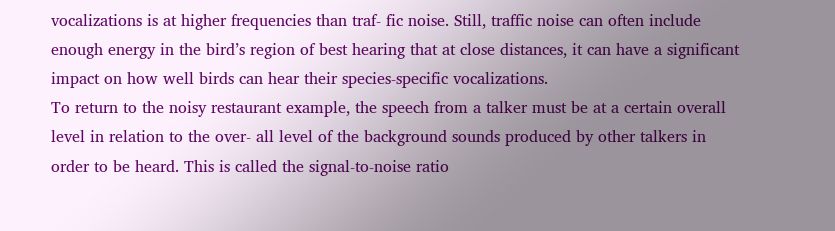vocalizations is at higher frequencies than traf- fic noise. Still, traffic noise can often include enough energy in the bird’s region of best hearing that at close distances, it can have a significant impact on how well birds can hear their species-specific vocalizations.
To return to the noisy restaurant example, the speech from a talker must be at a certain overall level in relation to the over- all level of the background sounds produced by other talkers in order to be heard. This is called the signal-to-noise ratio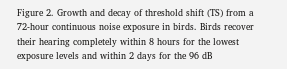Figure 2. Growth and decay of threshold shift (TS) from a 72-hour continuous noise exposure in birds. Birds recover their hearing completely within 8 hours for the lowest exposure levels and within 2 days for the 96 dB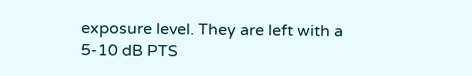exposure level. They are left with a 5-10 dB PTS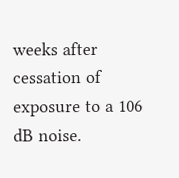weeks after cessation of exposure to a 106 dB noise.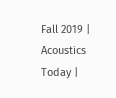Fall 2019 | Acoustics Today |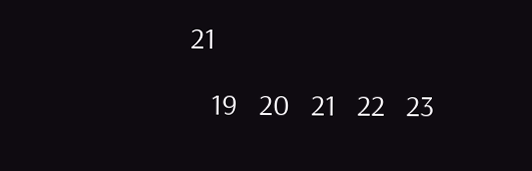21

   19   20   21   22   23